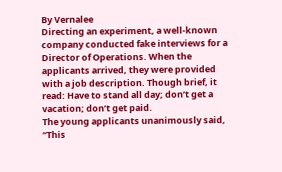By Vernalee
Directing an experiment, a well-known company conducted fake interviews for a Director of Operations. When the applicants arrived, they were provided with a job description. Though brief, it read: Have to stand all day; don’t get a vacation; don’t get paid.
The young applicants unanimously said, “This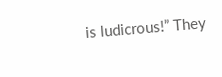is ludicrous!” They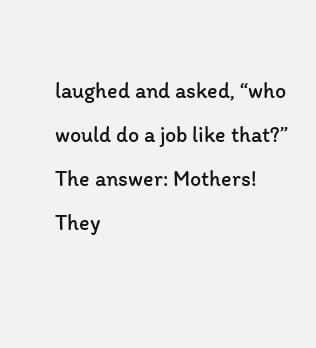laughed and asked, “who would do a job like that?”
The answer: Mothers!
They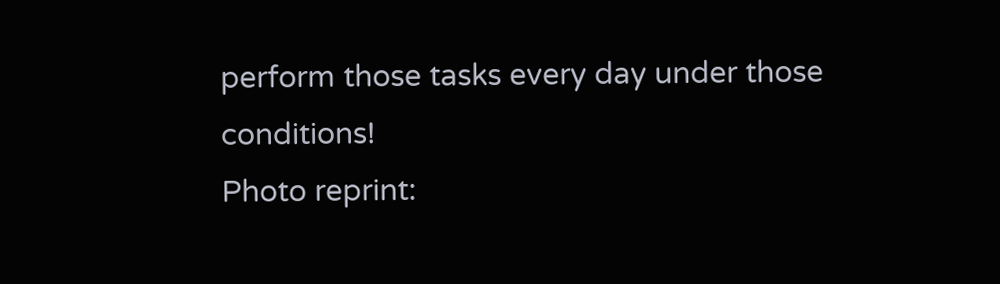perform those tasks every day under those conditions!
Photo reprint: